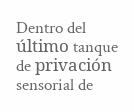Dentro del último tanque de privación sensorial de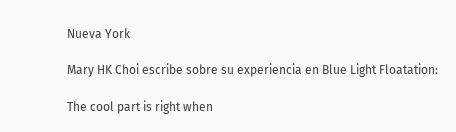Nueva York

Mary HK Choi escribe sobre su experiencia en Blue Light Floatation:

The cool part is right when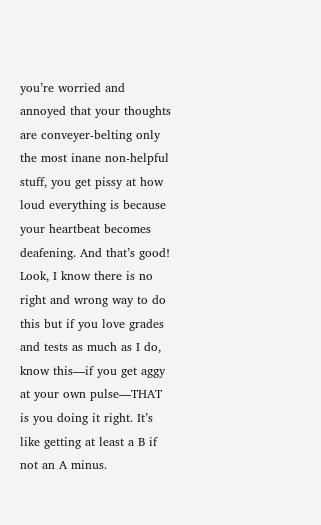you’re worried and annoyed that your thoughts are conveyer-belting only the most inane non-helpful stuff, you get pissy at how loud everything is because your heartbeat becomes deafening. And that’s good! Look, I know there is no right and wrong way to do this but if you love grades and tests as much as I do, know this—if you get aggy at your own pulse—THAT is you doing it right. It’s like getting at least a B if not an A minus.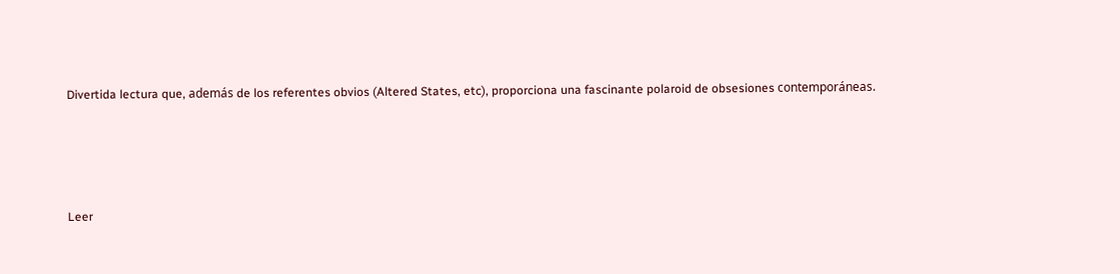Divertida lectura que, además de los referentes obvios (Altered States, etc), proporciona una fascinante polaroid de obsesiones contemporáneas.




Leer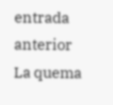entrada anterior
La quema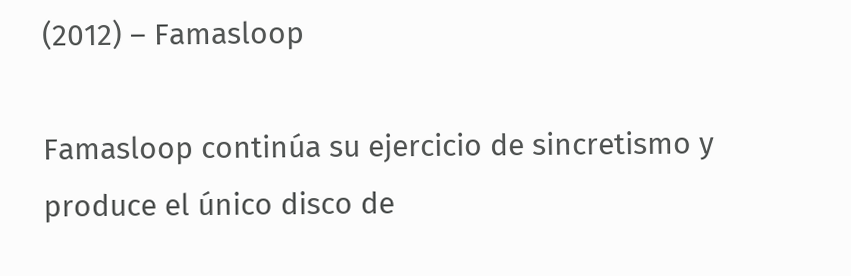(2012) – Famasloop

Famasloop continúa su ejercicio de sincretismo y produce el único disco de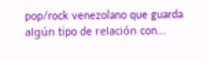pop/rock venezolano que guarda algún tipo de relación con...